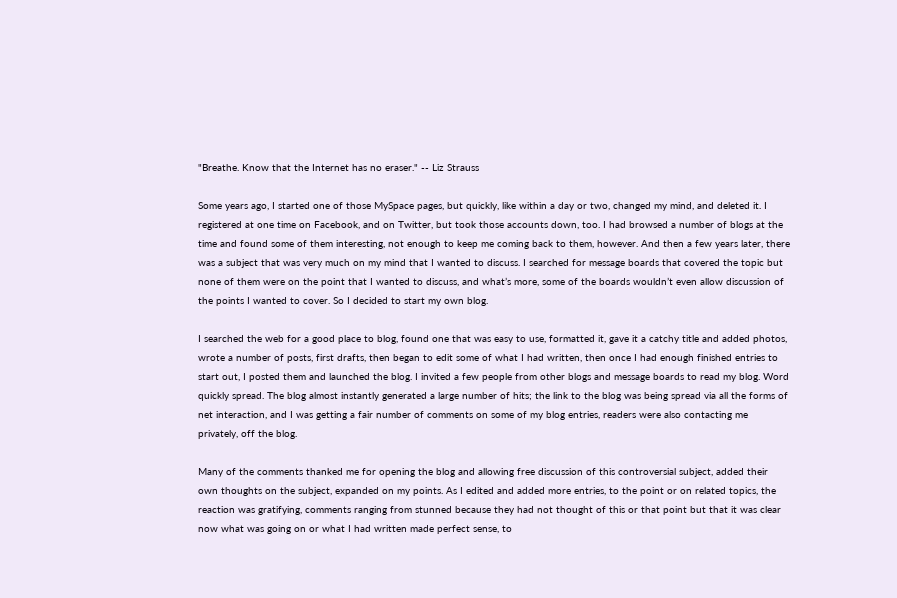"Breathe. Know that the Internet has no eraser." -- Liz Strauss

Some years ago, I started one of those MySpace pages, but quickly, like within a day or two, changed my mind, and deleted it. I registered at one time on Facebook, and on Twitter, but took those accounts down, too. I had browsed a number of blogs at the time and found some of them interesting, not enough to keep me coming back to them, however. And then a few years later, there was a subject that was very much on my mind that I wanted to discuss. I searched for message boards that covered the topic but none of them were on the point that I wanted to discuss, and what’s more, some of the boards wouldn’t even allow discussion of the points I wanted to cover. So I decided to start my own blog.

I searched the web for a good place to blog, found one that was easy to use, formatted it, gave it a catchy title and added photos, wrote a number of posts, first drafts, then began to edit some of what I had written, then once I had enough finished entries to start out, I posted them and launched the blog. I invited a few people from other blogs and message boards to read my blog. Word quickly spread. The blog almost instantly generated a large number of hits; the link to the blog was being spread via all the forms of net interaction, and I was getting a fair number of comments on some of my blog entries, readers were also contacting me privately, off the blog.

Many of the comments thanked me for opening the blog and allowing free discussion of this controversial subject, added their own thoughts on the subject, expanded on my points. As I edited and added more entries, to the point or on related topics, the reaction was gratifying, comments ranging from stunned because they had not thought of this or that point but that it was clear now what was going on or what I had written made perfect sense, to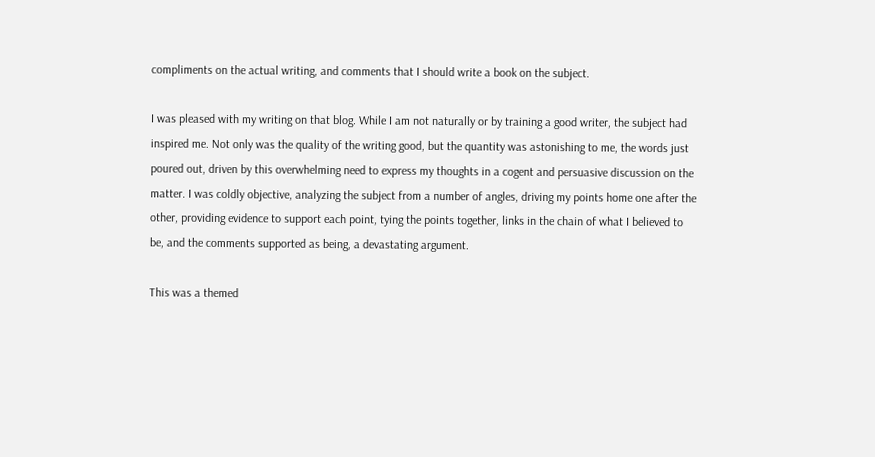compliments on the actual writing, and comments that I should write a book on the subject.

I was pleased with my writing on that blog. While I am not naturally or by training a good writer, the subject had inspired me. Not only was the quality of the writing good, but the quantity was astonishing to me, the words just poured out, driven by this overwhelming need to express my thoughts in a cogent and persuasive discussion on the matter. I was coldly objective, analyzing the subject from a number of angles, driving my points home one after the other, providing evidence to support each point, tying the points together, links in the chain of what I believed to be, and the comments supported as being, a devastating argument.

This was a themed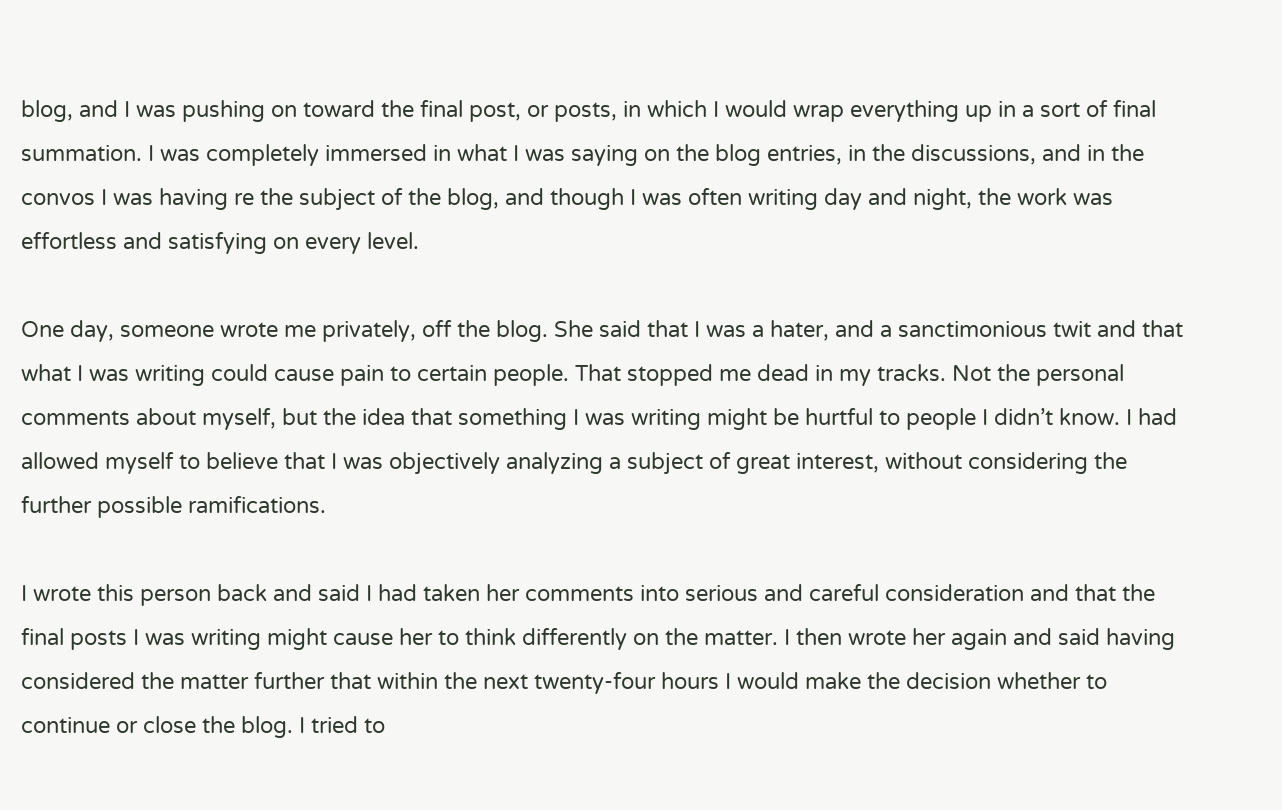blog, and I was pushing on toward the final post, or posts, in which I would wrap everything up in a sort of final summation. I was completely immersed in what I was saying on the blog entries, in the discussions, and in the convos I was having re the subject of the blog, and though I was often writing day and night, the work was effortless and satisfying on every level.

One day, someone wrote me privately, off the blog. She said that I was a hater, and a sanctimonious twit and that what I was writing could cause pain to certain people. That stopped me dead in my tracks. Not the personal comments about myself, but the idea that something I was writing might be hurtful to people I didn’t know. I had allowed myself to believe that I was objectively analyzing a subject of great interest, without considering the further possible ramifications.

I wrote this person back and said I had taken her comments into serious and careful consideration and that the final posts I was writing might cause her to think differently on the matter. I then wrote her again and said having considered the matter further that within the next twenty-four hours I would make the decision whether to continue or close the blog. I tried to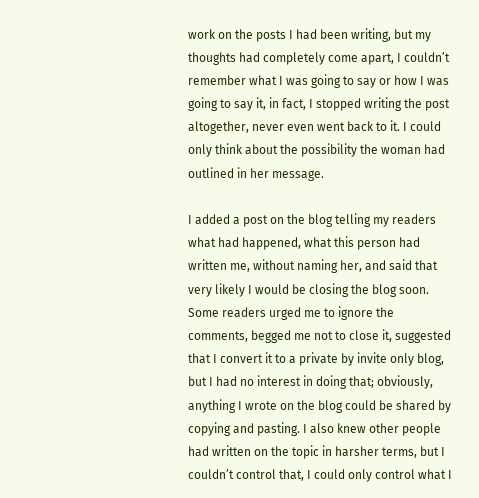work on the posts I had been writing, but my thoughts had completely come apart, I couldn’t remember what I was going to say or how I was going to say it, in fact, I stopped writing the post altogether, never even went back to it. I could only think about the possibility the woman had outlined in her message.

I added a post on the blog telling my readers what had happened, what this person had written me, without naming her, and said that very likely I would be closing the blog soon. Some readers urged me to ignore the comments, begged me not to close it, suggested that I convert it to a private by invite only blog, but I had no interest in doing that; obviously, anything I wrote on the blog could be shared by copying and pasting. I also knew other people had written on the topic in harsher terms, but I couldn’t control that, I could only control what I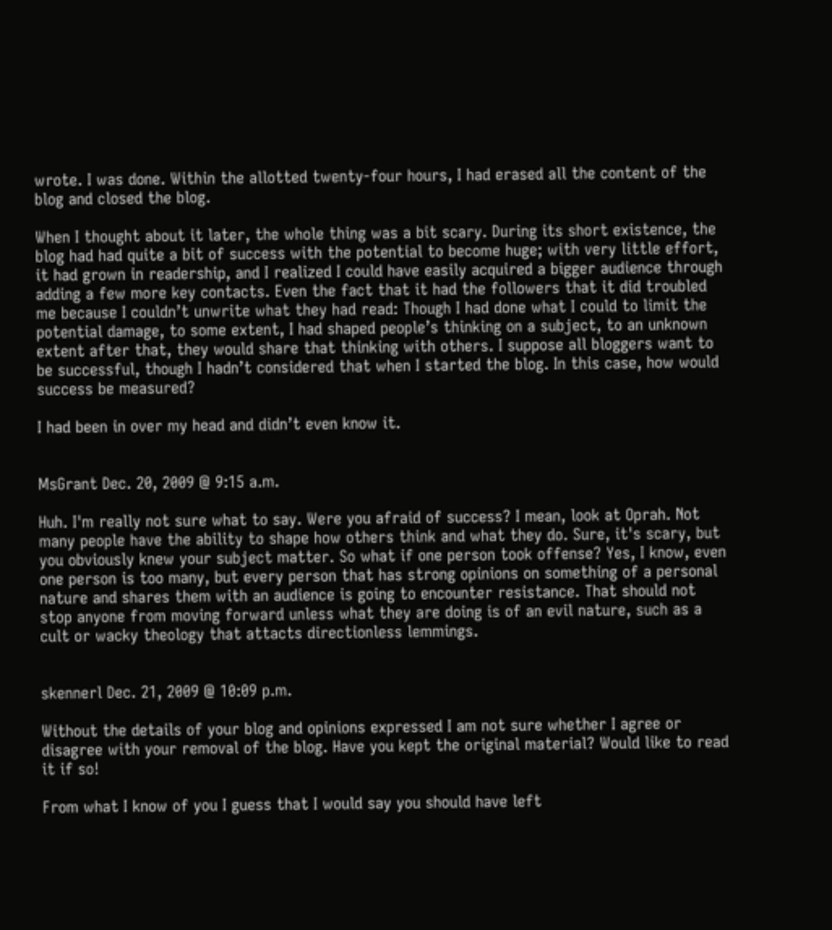wrote. I was done. Within the allotted twenty-four hours, I had erased all the content of the blog and closed the blog.

When I thought about it later, the whole thing was a bit scary. During its short existence, the blog had had quite a bit of success with the potential to become huge; with very little effort, it had grown in readership, and I realized I could have easily acquired a bigger audience through adding a few more key contacts. Even the fact that it had the followers that it did troubled me because I couldn’t unwrite what they had read: Though I had done what I could to limit the potential damage, to some extent, I had shaped people’s thinking on a subject, to an unknown extent after that, they would share that thinking with others. I suppose all bloggers want to be successful, though I hadn’t considered that when I started the blog. In this case, how would success be measured?

I had been in over my head and didn’t even know it.


MsGrant Dec. 20, 2009 @ 9:15 a.m.

Huh. I'm really not sure what to say. Were you afraid of success? I mean, look at Oprah. Not many people have the ability to shape how others think and what they do. Sure, it's scary, but you obviously knew your subject matter. So what if one person took offense? Yes, I know, even one person is too many, but every person that has strong opinions on something of a personal nature and shares them with an audience is going to encounter resistance. That should not stop anyone from moving forward unless what they are doing is of an evil nature, such as a cult or wacky theology that attacts directionless lemmings.


skennerl Dec. 21, 2009 @ 10:09 p.m.

Without the details of your blog and opinions expressed I am not sure whether I agree or disagree with your removal of the blog. Have you kept the original material? Would like to read it if so!

From what I know of you I guess that I would say you should have left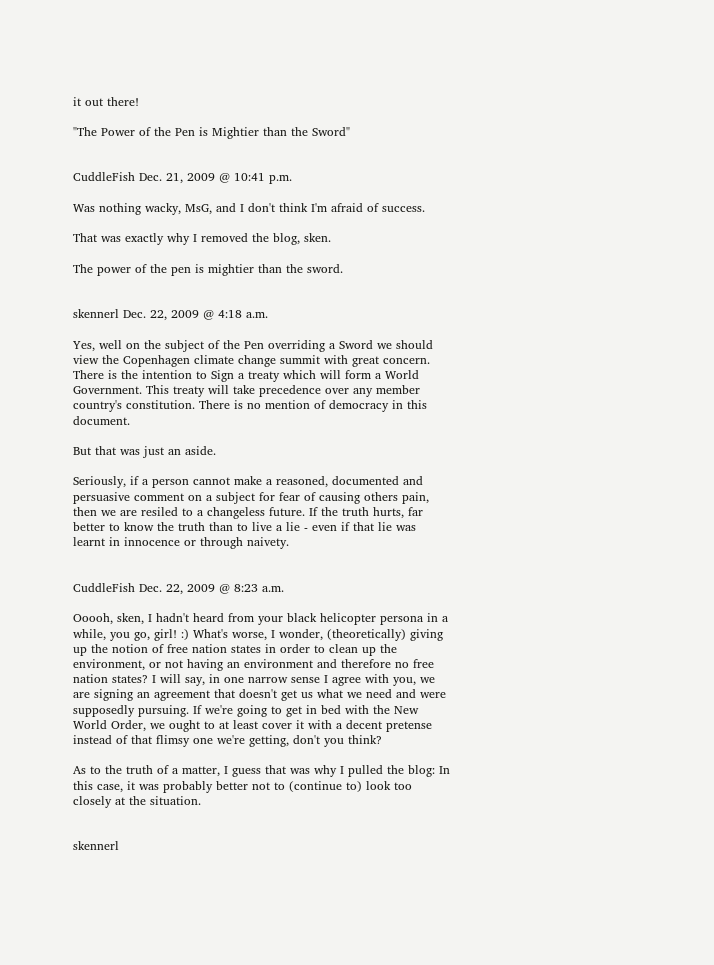it out there!

"The Power of the Pen is Mightier than the Sword"


CuddleFish Dec. 21, 2009 @ 10:41 p.m.

Was nothing wacky, MsG, and I don't think I'm afraid of success.

That was exactly why I removed the blog, sken.

The power of the pen is mightier than the sword.


skennerl Dec. 22, 2009 @ 4:18 a.m.

Yes, well on the subject of the Pen overriding a Sword we should view the Copenhagen climate change summit with great concern. There is the intention to Sign a treaty which will form a World Government. This treaty will take precedence over any member country's constitution. There is no mention of democracy in this document.

But that was just an aside.

Seriously, if a person cannot make a reasoned, documented and persuasive comment on a subject for fear of causing others pain, then we are resiled to a changeless future. If the truth hurts, far better to know the truth than to live a lie - even if that lie was learnt in innocence or through naivety.


CuddleFish Dec. 22, 2009 @ 8:23 a.m.

Ooooh, sken, I hadn't heard from your black helicopter persona in a while, you go, girl! :) What's worse, I wonder, (theoretically) giving up the notion of free nation states in order to clean up the environment, or not having an environment and therefore no free nation states? I will say, in one narrow sense I agree with you, we are signing an agreement that doesn't get us what we need and were supposedly pursuing. If we're going to get in bed with the New World Order, we ought to at least cover it with a decent pretense instead of that flimsy one we're getting, don't you think?

As to the truth of a matter, I guess that was why I pulled the blog: In this case, it was probably better not to (continue to) look too closely at the situation.


skennerl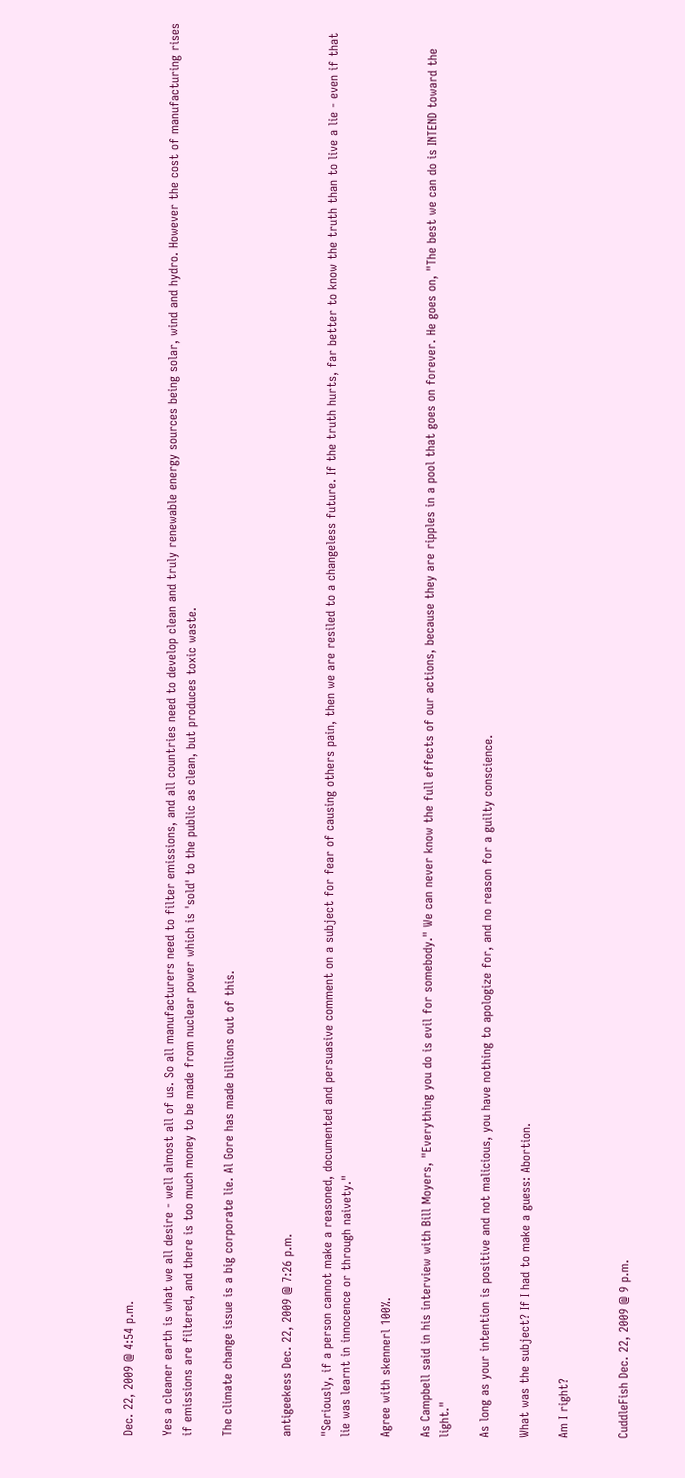Dec. 22, 2009 @ 4:54 p.m.

Yes a cleaner earth is what we all desire - well almost all of us. So all manufacturers need to filter emissions, and all countries need to develop clean and truly renewable energy sources being solar, wind and hydro. However the cost of manufacturing rises if emissions are filtered, and there is too much money to be made from nuclear power which is 'sold' to the public as clean, but produces toxic waste.

The climate change issue is a big corporate lie. Al Gore has made billions out of this.


antigeekess Dec. 22, 2009 @ 7:26 p.m.

"Seriously, if a person cannot make a reasoned, documented and persuasive comment on a subject for fear of causing others pain, then we are resiled to a changeless future. If the truth hurts, far better to know the truth than to live a lie - even if that lie was learnt in innocence or through naivety."

Agree with skennerl 100%.

As Campbell said in his interview with Bill Moyers, "Everything you do is evil for somebody." We can never know the full effects of our actions, because they are ripples in a pool that goes on forever. He goes on, "The best we can do is INTEND toward the light."

As long as your intention is positive and not malicious, you have nothing to apologize for, and no reason for a guilty conscience.

What was the subject? If I had to make a guess: Abortion.

Am I right?


CuddleFish Dec. 22, 2009 @ 9 p.m.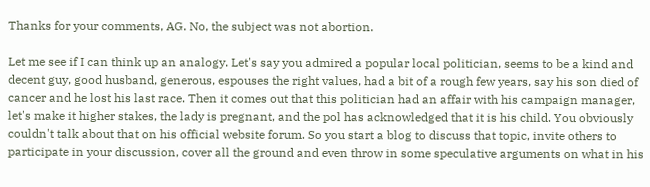Thanks for your comments, AG. No, the subject was not abortion.

Let me see if I can think up an analogy. Let's say you admired a popular local politician, seems to be a kind and decent guy, good husband, generous, espouses the right values, had a bit of a rough few years, say his son died of cancer and he lost his last race. Then it comes out that this politician had an affair with his campaign manager, let's make it higher stakes, the lady is pregnant, and the pol has acknowledged that it is his child. You obviously couldn't talk about that on his official website forum. So you start a blog to discuss that topic, invite others to participate in your discussion, cover all the ground and even throw in some speculative arguments on what in his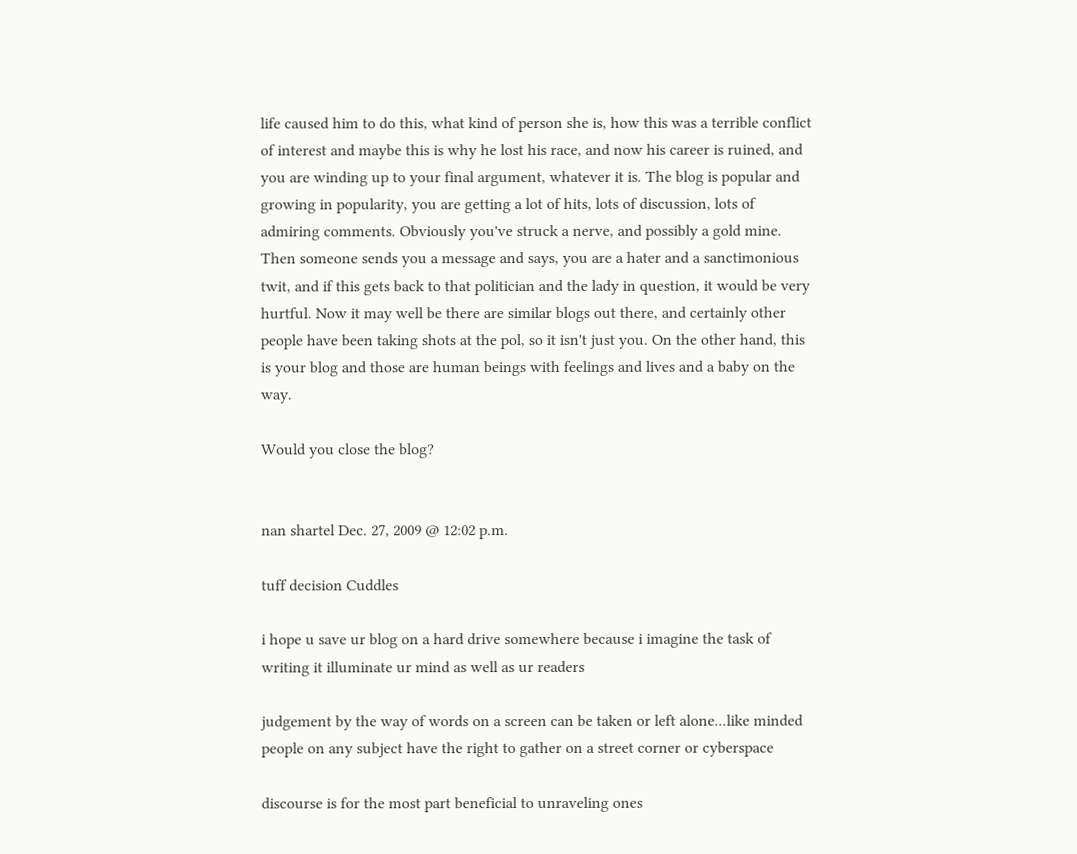life caused him to do this, what kind of person she is, how this was a terrible conflict of interest and maybe this is why he lost his race, and now his career is ruined, and you are winding up to your final argument, whatever it is. The blog is popular and growing in popularity, you are getting a lot of hits, lots of discussion, lots of admiring comments. Obviously you've struck a nerve, and possibly a gold mine. Then someone sends you a message and says, you are a hater and a sanctimonious twit, and if this gets back to that politician and the lady in question, it would be very hurtful. Now it may well be there are similar blogs out there, and certainly other people have been taking shots at the pol, so it isn't just you. On the other hand, this is your blog and those are human beings with feelings and lives and a baby on the way.

Would you close the blog?


nan shartel Dec. 27, 2009 @ 12:02 p.m.

tuff decision Cuddles

i hope u save ur blog on a hard drive somewhere because i imagine the task of writing it illuminate ur mind as well as ur readers

judgement by the way of words on a screen can be taken or left alone...like minded people on any subject have the right to gather on a street corner or cyberspace

discourse is for the most part beneficial to unraveling ones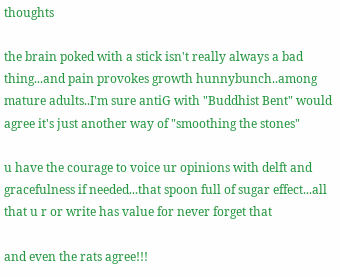thoughts

the brain poked with a stick isn't really always a bad thing...and pain provokes growth hunnybunch..among mature adults..I'm sure antiG with "Buddhist Bent" would agree it's just another way of "smoothing the stones"

u have the courage to voice ur opinions with delft and gracefulness if needed...that spoon full of sugar effect...all that u r or write has value for never forget that

and even the rats agree!!!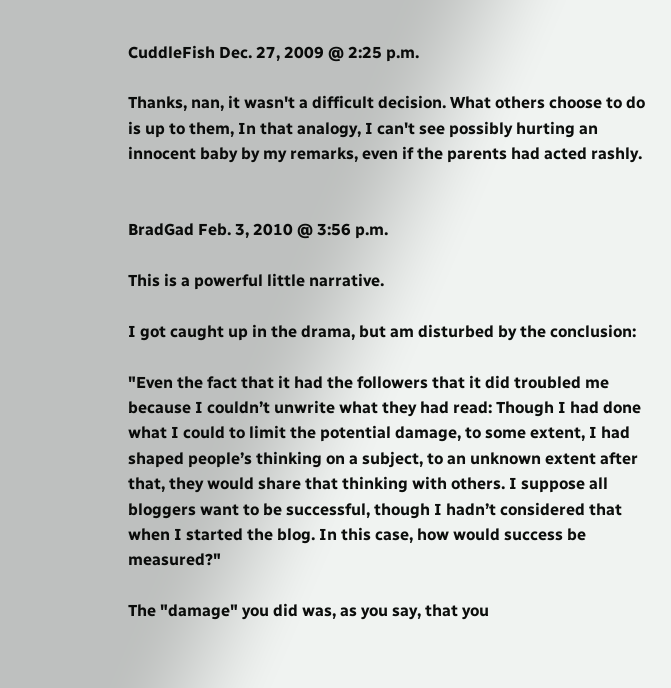CuddleFish Dec. 27, 2009 @ 2:25 p.m.

Thanks, nan, it wasn't a difficult decision. What others choose to do is up to them, In that analogy, I can't see possibly hurting an innocent baby by my remarks, even if the parents had acted rashly.


BradGad Feb. 3, 2010 @ 3:56 p.m.

This is a powerful little narrative.

I got caught up in the drama, but am disturbed by the conclusion:

"Even the fact that it had the followers that it did troubled me because I couldn’t unwrite what they had read: Though I had done what I could to limit the potential damage, to some extent, I had shaped people’s thinking on a subject, to an unknown extent after that, they would share that thinking with others. I suppose all bloggers want to be successful, though I hadn’t considered that when I started the blog. In this case, how would success be measured?"

The "damage" you did was, as you say, that you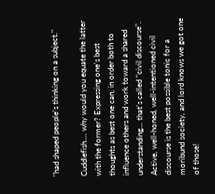"had shaped people's thinking on a subject."

Cuddlefish.... why would you equate the latter with the former? Expressing one's best thoughts as best one can, in order both to influence others and work toward a shared understanding... that's called "civil discourse". Active, well-honed, well-intentioned civil discourse is the best possible tonic for a moribund society, and lord knows we got one of those!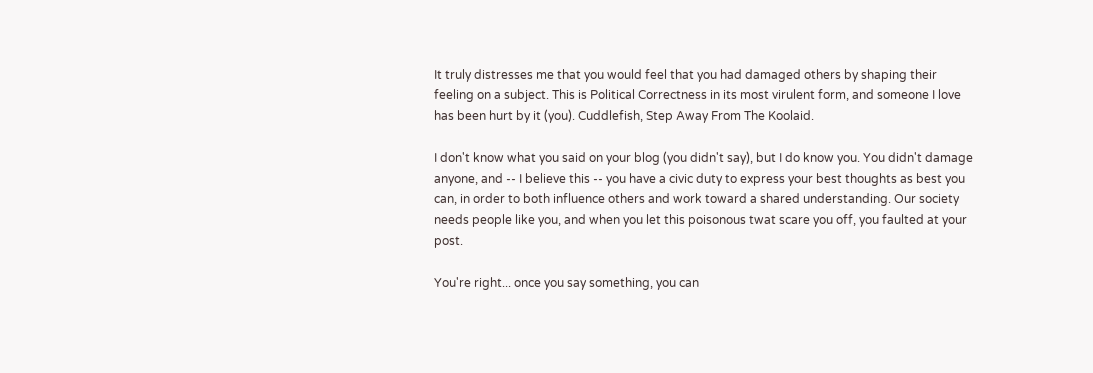It truly distresses me that you would feel that you had damaged others by shaping their feeling on a subject. This is Political Correctness in its most virulent form, and someone I love has been hurt by it (you). Cuddlefish, Step Away From The Koolaid.

I don't know what you said on your blog (you didn't say), but I do know you. You didn't damage anyone, and -- I believe this -- you have a civic duty to express your best thoughts as best you can, in order to both influence others and work toward a shared understanding. Our society needs people like you, and when you let this poisonous twat scare you off, you faulted at your post.

You're right... once you say something, you can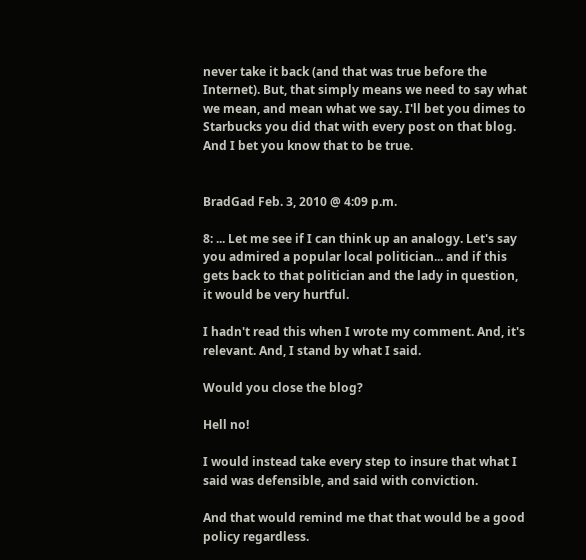never take it back (and that was true before the Internet). But, that simply means we need to say what we mean, and mean what we say. I'll bet you dimes to Starbucks you did that with every post on that blog. And I bet you know that to be true.


BradGad Feb. 3, 2010 @ 4:09 p.m.

8: ... Let me see if I can think up an analogy. Let's say you admired a popular local politician... and if this gets back to that politician and the lady in question, it would be very hurtful.

I hadn't read this when I wrote my comment. And, it's relevant. And, I stand by what I said.

Would you close the blog?

Hell no!

I would instead take every step to insure that what I said was defensible, and said with conviction.

And that would remind me that that would be a good policy regardless.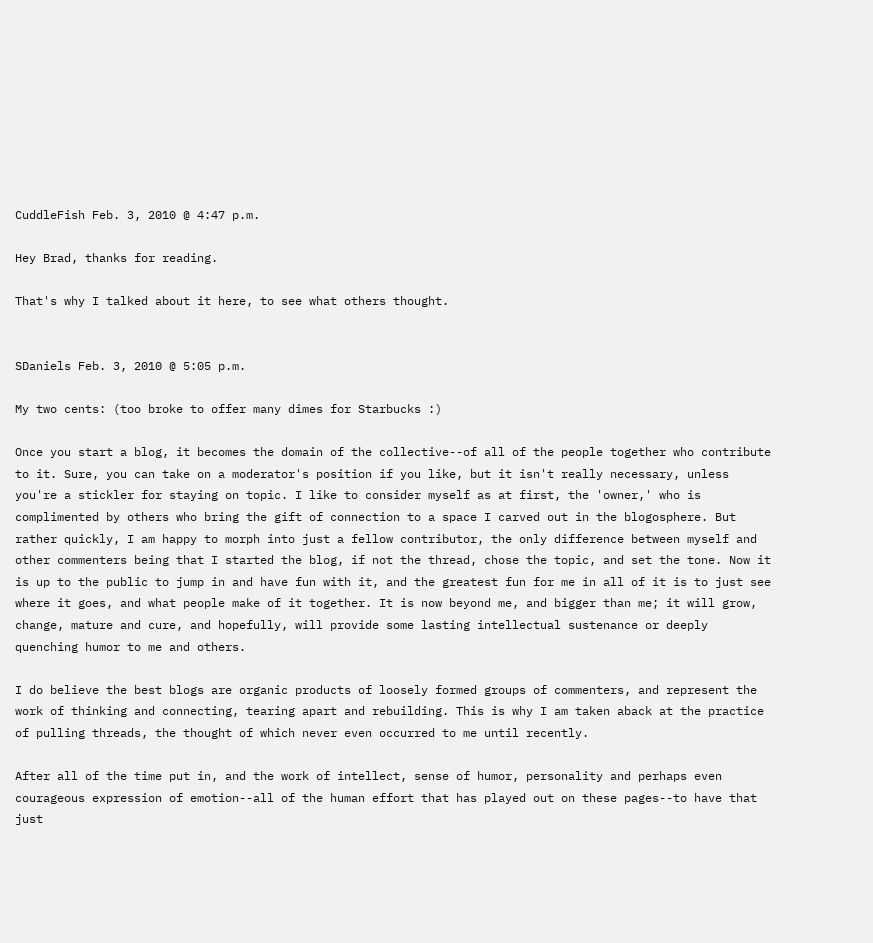CuddleFish Feb. 3, 2010 @ 4:47 p.m.

Hey Brad, thanks for reading.

That's why I talked about it here, to see what others thought.


SDaniels Feb. 3, 2010 @ 5:05 p.m.

My two cents: (too broke to offer many dimes for Starbucks :)

Once you start a blog, it becomes the domain of the collective--of all of the people together who contribute to it. Sure, you can take on a moderator's position if you like, but it isn't really necessary, unless you're a stickler for staying on topic. I like to consider myself as at first, the 'owner,' who is complimented by others who bring the gift of connection to a space I carved out in the blogosphere. But rather quickly, I am happy to morph into just a fellow contributor, the only difference between myself and other commenters being that I started the blog, if not the thread, chose the topic, and set the tone. Now it is up to the public to jump in and have fun with it, and the greatest fun for me in all of it is to just see where it goes, and what people make of it together. It is now beyond me, and bigger than me; it will grow, change, mature and cure, and hopefully, will provide some lasting intellectual sustenance or deeply quenching humor to me and others.

I do believe the best blogs are organic products of loosely formed groups of commenters, and represent the work of thinking and connecting, tearing apart and rebuilding. This is why I am taken aback at the practice of pulling threads, the thought of which never even occurred to me until recently.

After all of the time put in, and the work of intellect, sense of humor, personality and perhaps even courageous expression of emotion--all of the human effort that has played out on these pages--to have that just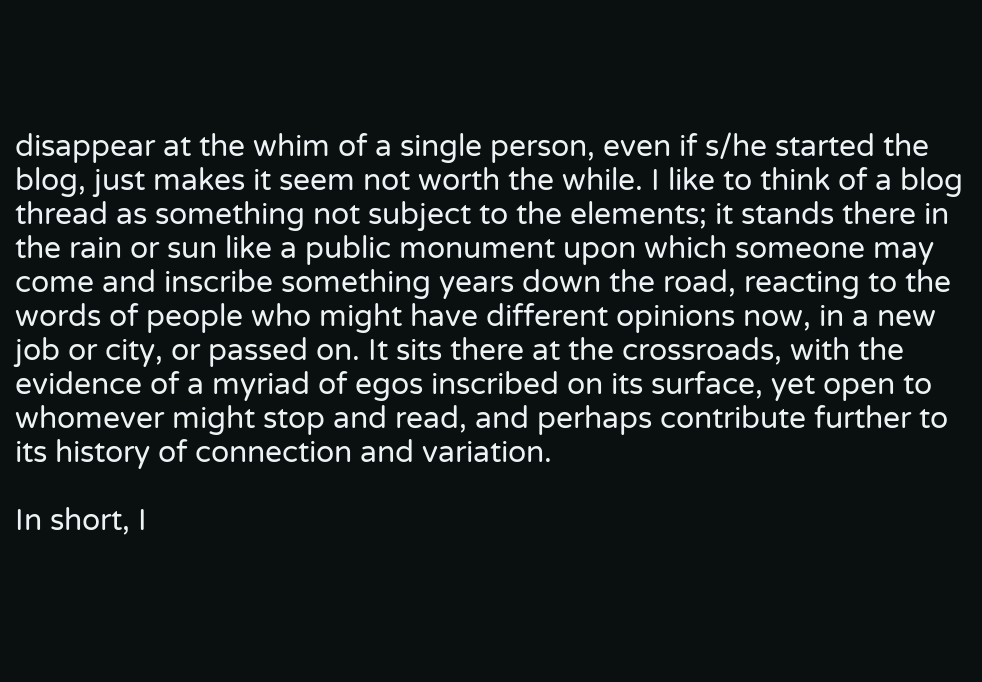disappear at the whim of a single person, even if s/he started the blog, just makes it seem not worth the while. I like to think of a blog thread as something not subject to the elements; it stands there in the rain or sun like a public monument upon which someone may come and inscribe something years down the road, reacting to the words of people who might have different opinions now, in a new job or city, or passed on. It sits there at the crossroads, with the evidence of a myriad of egos inscribed on its surface, yet open to whomever might stop and read, and perhaps contribute further to its history of connection and variation.

In short, I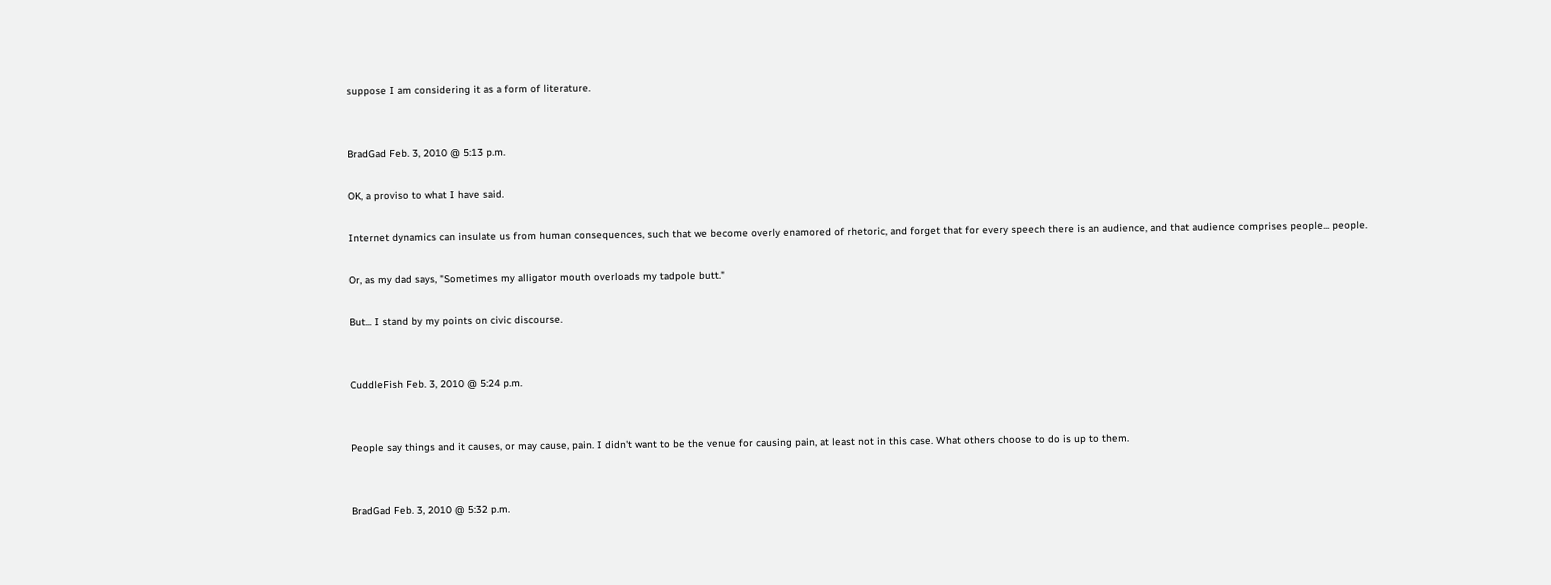suppose I am considering it as a form of literature.


BradGad Feb. 3, 2010 @ 5:13 p.m.

OK, a proviso to what I have said.

Internet dynamics can insulate us from human consequences, such that we become overly enamored of rhetoric, and forget that for every speech there is an audience, and that audience comprises people... people.

Or, as my dad says, "Sometimes my alligator mouth overloads my tadpole butt."

But... I stand by my points on civic discourse.


CuddleFish Feb. 3, 2010 @ 5:24 p.m.


People say things and it causes, or may cause, pain. I didn't want to be the venue for causing pain, at least not in this case. What others choose to do is up to them.


BradGad Feb. 3, 2010 @ 5:32 p.m.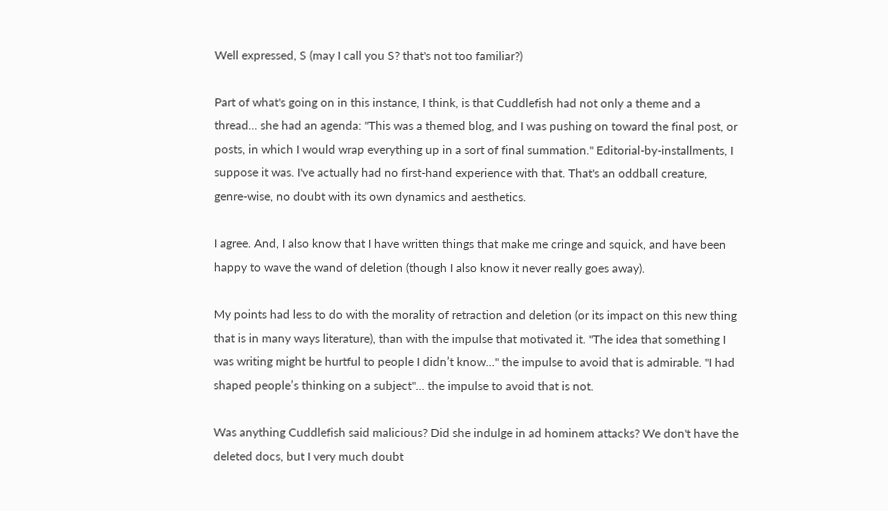Well expressed, S (may I call you S? that's not too familiar?)

Part of what's going on in this instance, I think, is that Cuddlefish had not only a theme and a thread... she had an agenda: "This was a themed blog, and I was pushing on toward the final post, or posts, in which I would wrap everything up in a sort of final summation." Editorial-by-installments, I suppose it was. I've actually had no first-hand experience with that. That's an oddball creature, genre-wise, no doubt with its own dynamics and aesthetics.

I agree. And, I also know that I have written things that make me cringe and squick, and have been happy to wave the wand of deletion (though I also know it never really goes away).

My points had less to do with the morality of retraction and deletion (or its impact on this new thing that is in many ways literature), than with the impulse that motivated it. "The idea that something I was writing might be hurtful to people I didn’t know..." the impulse to avoid that is admirable. "I had shaped people’s thinking on a subject"... the impulse to avoid that is not.

Was anything Cuddlefish said malicious? Did she indulge in ad hominem attacks? We don't have the deleted docs, but I very much doubt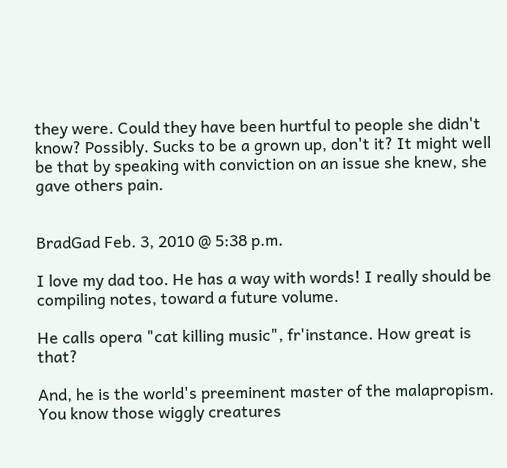they were. Could they have been hurtful to people she didn't know? Possibly. Sucks to be a grown up, don't it? It might well be that by speaking with conviction on an issue she knew, she gave others pain.


BradGad Feb. 3, 2010 @ 5:38 p.m.

I love my dad too. He has a way with words! I really should be compiling notes, toward a future volume.

He calls opera "cat killing music", fr'instance. How great is that?

And, he is the world's preeminent master of the malapropism. You know those wiggly creatures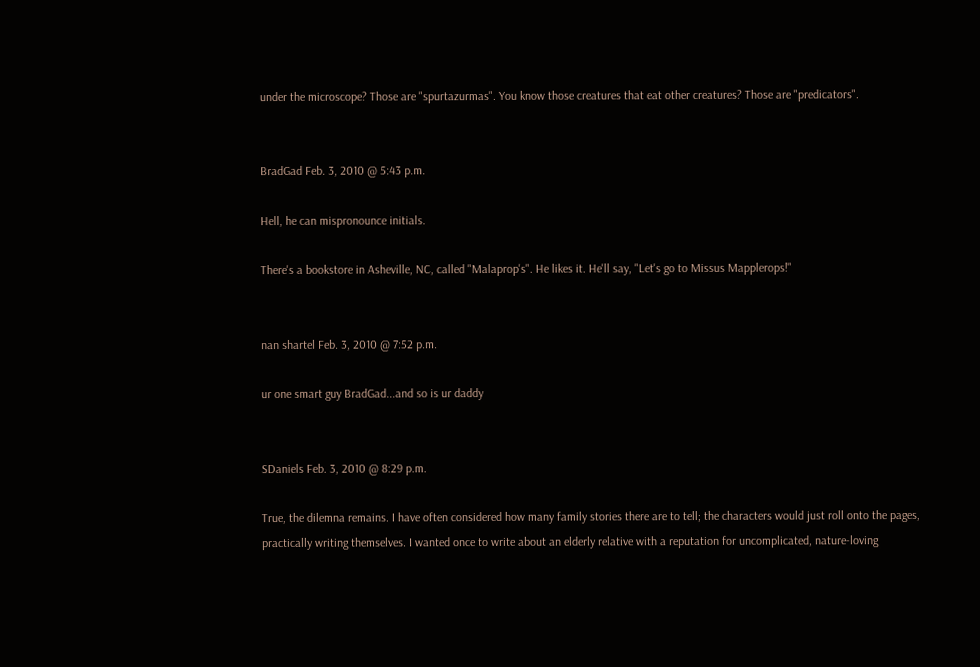under the microscope? Those are "spurtazurmas". You know those creatures that eat other creatures? Those are "predicators".


BradGad Feb. 3, 2010 @ 5:43 p.m.

Hell, he can mispronounce initials.

There's a bookstore in Asheville, NC, called "Malaprop's". He likes it. He'll say, "Let's go to Missus Mapplerops!"


nan shartel Feb. 3, 2010 @ 7:52 p.m.

ur one smart guy BradGad...and so is ur daddy


SDaniels Feb. 3, 2010 @ 8:29 p.m.

True, the dilemna remains. I have often considered how many family stories there are to tell; the characters would just roll onto the pages, practically writing themselves. I wanted once to write about an elderly relative with a reputation for uncomplicated, nature-loving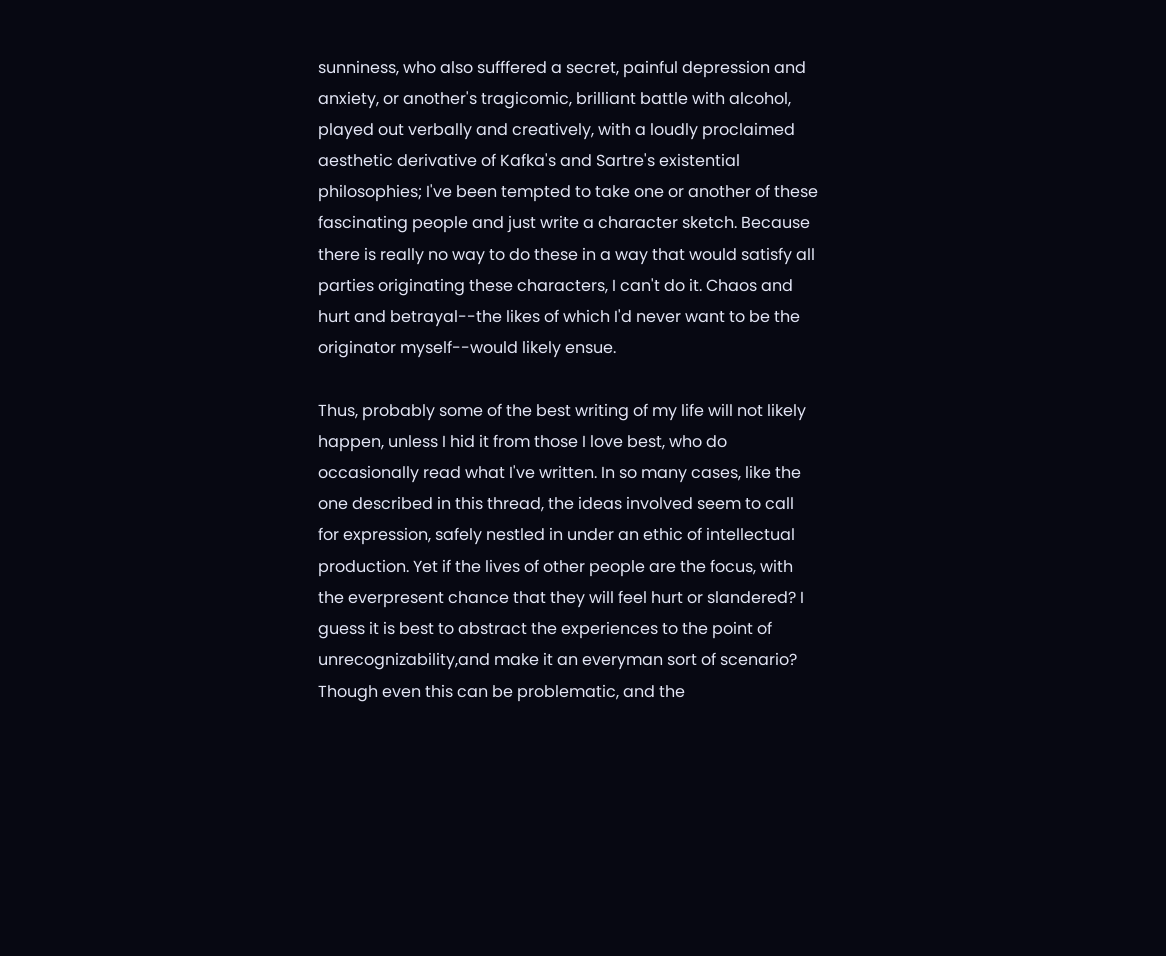sunniness, who also sufffered a secret, painful depression and anxiety, or another's tragicomic, brilliant battle with alcohol, played out verbally and creatively, with a loudly proclaimed aesthetic derivative of Kafka's and Sartre's existential philosophies; I've been tempted to take one or another of these fascinating people and just write a character sketch. Because there is really no way to do these in a way that would satisfy all parties originating these characters, I can't do it. Chaos and hurt and betrayal--the likes of which I'd never want to be the originator myself--would likely ensue.

Thus, probably some of the best writing of my life will not likely happen, unless I hid it from those I love best, who do occasionally read what I've written. In so many cases, like the one described in this thread, the ideas involved seem to call for expression, safely nestled in under an ethic of intellectual production. Yet if the lives of other people are the focus, with the everpresent chance that they will feel hurt or slandered? I guess it is best to abstract the experiences to the point of unrecognizability,and make it an everyman sort of scenario? Though even this can be problematic, and the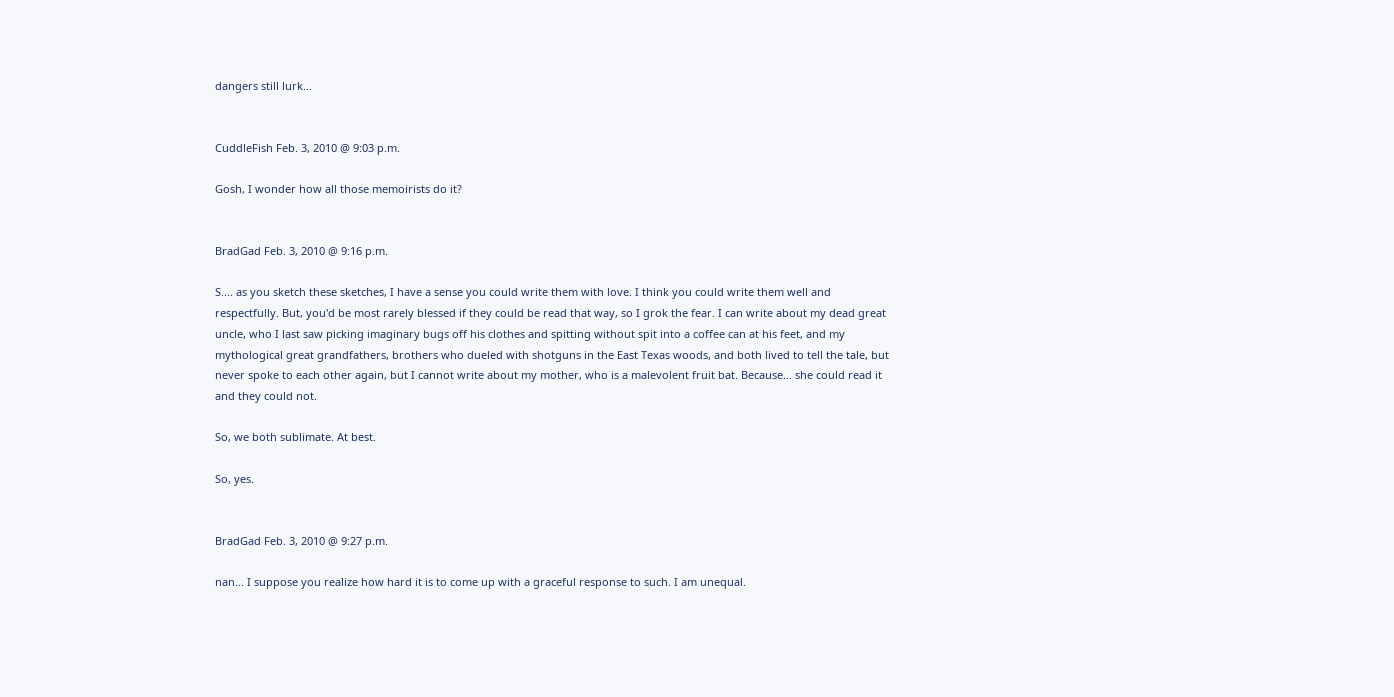dangers still lurk...


CuddleFish Feb. 3, 2010 @ 9:03 p.m.

Gosh, I wonder how all those memoirists do it?


BradGad Feb. 3, 2010 @ 9:16 p.m.

S.... as you sketch these sketches, I have a sense you could write them with love. I think you could write them well and respectfully. But, you'd be most rarely blessed if they could be read that way, so I grok the fear. I can write about my dead great uncle, who I last saw picking imaginary bugs off his clothes and spitting without spit into a coffee can at his feet, and my mythological great grandfathers, brothers who dueled with shotguns in the East Texas woods, and both lived to tell the tale, but never spoke to each other again, but I cannot write about my mother, who is a malevolent fruit bat. Because... she could read it and they could not.

So, we both sublimate. At best.

So, yes.


BradGad Feb. 3, 2010 @ 9:27 p.m.

nan... I suppose you realize how hard it is to come up with a graceful response to such. I am unequal.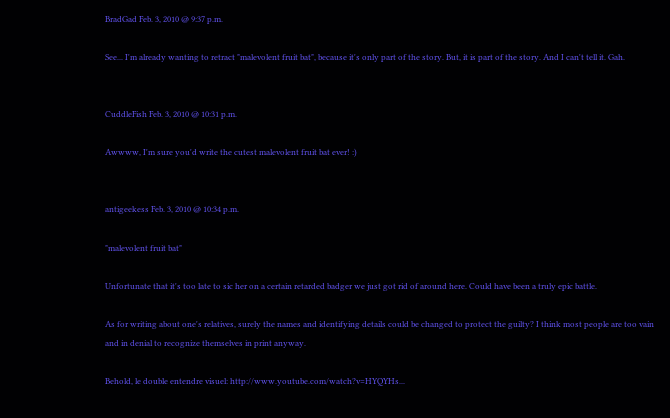BradGad Feb. 3, 2010 @ 9:37 p.m.

See... I'm already wanting to retract "malevolent fruit bat", because it's only part of the story. But, it is part of the story. And I can't tell it. Gah.


CuddleFish Feb. 3, 2010 @ 10:31 p.m.

Awwww, I'm sure you'd write the cutest malevolent fruit bat ever! :)


antigeekess Feb. 3, 2010 @ 10:34 p.m.

"malevolent fruit bat"

Unfortunate that it's too late to sic her on a certain retarded badger we just got rid of around here. Could have been a truly epic battle.

As for writing about one's relatives, surely the names and identifying details could be changed to protect the guilty? I think most people are too vain and in denial to recognize themselves in print anyway.

Behold, le double entendre visuel: http://www.youtube.com/watch?v=HYQYHs...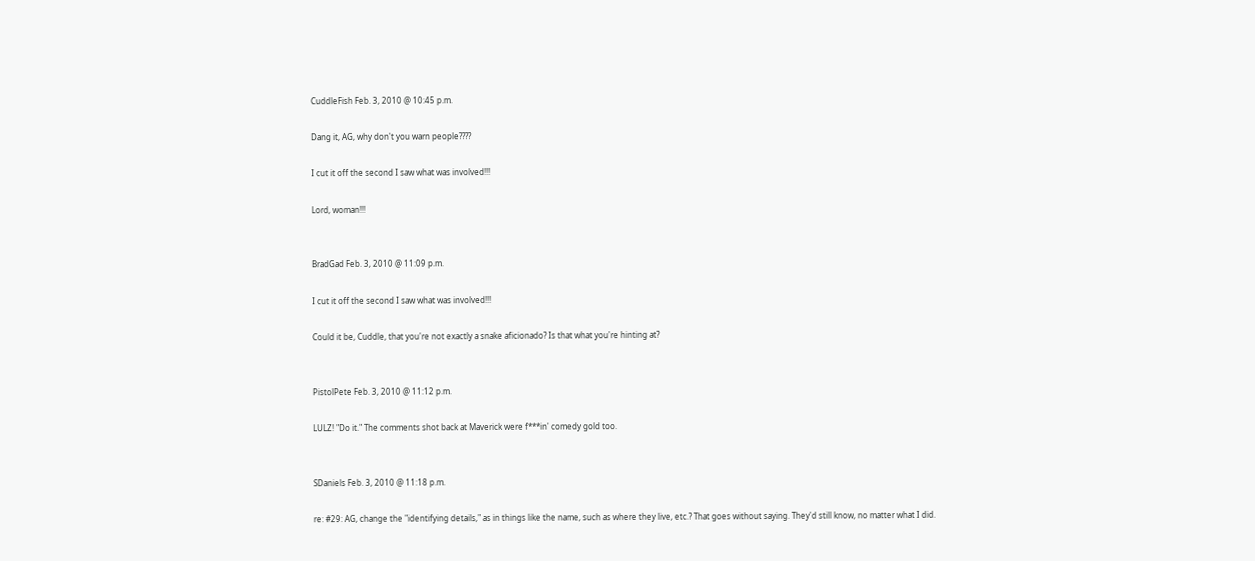CuddleFish Feb. 3, 2010 @ 10:45 p.m.

Dang it, AG, why don't you warn people????

I cut it off the second I saw what was involved!!!

Lord, woman!!!


BradGad Feb. 3, 2010 @ 11:09 p.m.

I cut it off the second I saw what was involved!!!

Could it be, Cuddle, that you're not exactly a snake aficionado? Is that what you're hinting at?


PistolPete Feb. 3, 2010 @ 11:12 p.m.

LULZ! "Do it." The comments shot back at Maverick were f***in' comedy gold too.


SDaniels Feb. 3, 2010 @ 11:18 p.m.

re: #29: AG, change the "identifying details," as in things like the name, such as where they live, etc.? That goes without saying. They'd still know, no matter what I did.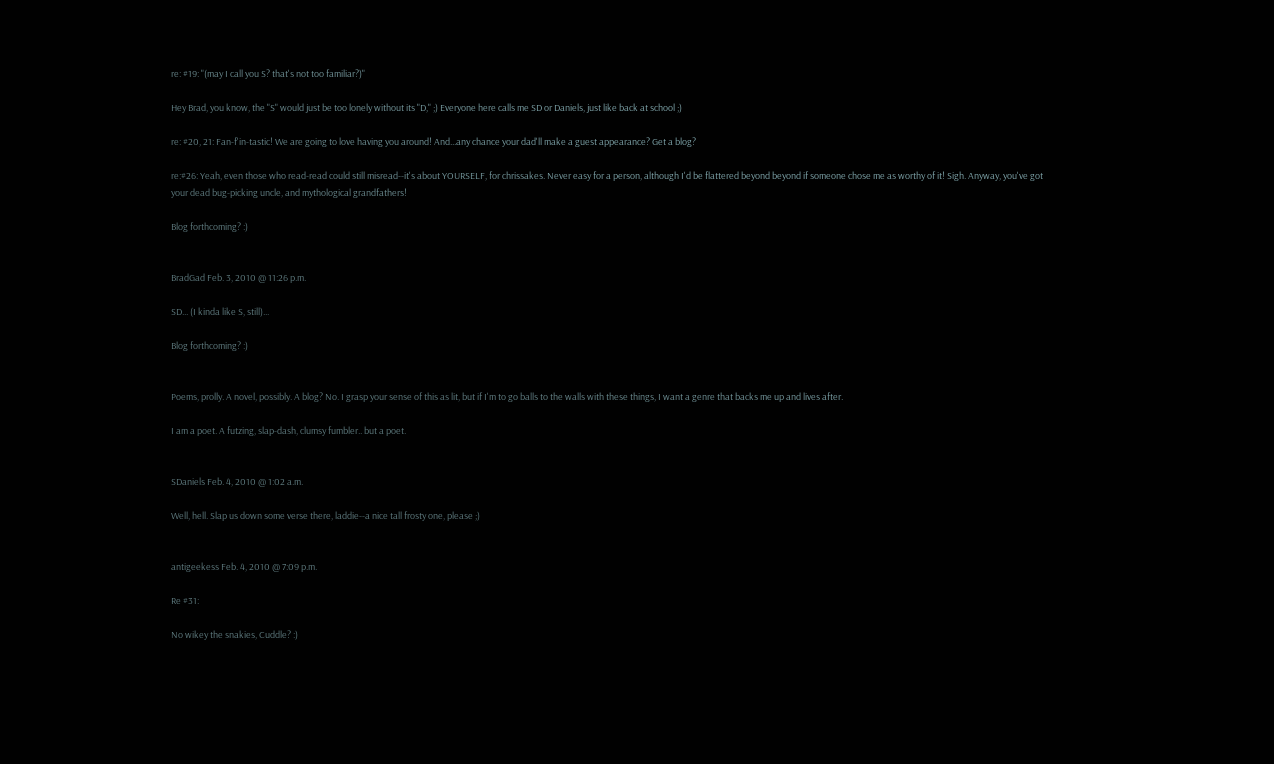re: #19: "(may I call you S? that's not too familiar?)"

Hey Brad, you know, the "S" would just be too lonely without its "D," ;) Everyone here calls me SD or Daniels, just like back at school ;)

re: #20, 21: Fan-f'in-tastic! We are going to love having you around! And...any chance your dad'll make a guest appearance? Get a blog?

re:#26: Yeah, even those who read-read could still misread--it's about YOURSELF, for chrissakes. Never easy for a person, although I'd be flattered beyond beyond if someone chose me as worthy of it! Sigh. Anyway, you've got your dead bug-picking uncle, and mythological grandfathers!

Blog forthcoming? :)


BradGad Feb. 3, 2010 @ 11:26 p.m.

SD... (I kinda like S, still)...

Blog forthcoming? :)


Poems, prolly. A novel, possibly. A blog? No. I grasp your sense of this as lit, but if I'm to go balls to the walls with these things, I want a genre that backs me up and lives after.

I am a poet. A futzing, slap-dash, clumsy fumbler.. but a poet.


SDaniels Feb. 4, 2010 @ 1:02 a.m.

Well, hell. Slap us down some verse there, laddie--a nice tall frosty one, please ;)


antigeekess Feb. 4, 2010 @ 7:09 p.m.

Re #31:

No wikey the snakies, Cuddle? :)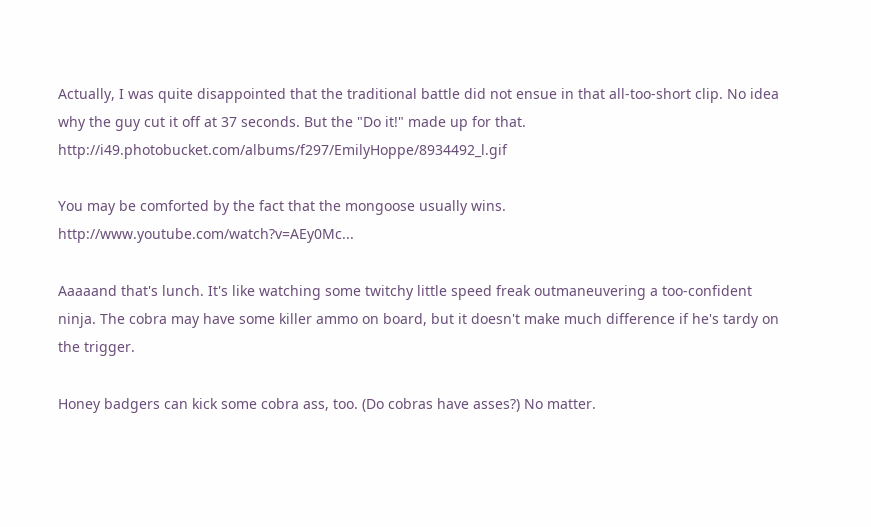Actually, I was quite disappointed that the traditional battle did not ensue in that all-too-short clip. No idea why the guy cut it off at 37 seconds. But the "Do it!" made up for that. http://i49.photobucket.com/albums/f297/EmilyHoppe/8934492_l.gif

You may be comforted by the fact that the mongoose usually wins. http://www.youtube.com/watch?v=AEy0Mc...

Aaaaand that's lunch. It's like watching some twitchy little speed freak outmaneuvering a too-confident ninja. The cobra may have some killer ammo on board, but it doesn't make much difference if he's tardy on the trigger.

Honey badgers can kick some cobra ass, too. (Do cobras have asses?) No matter.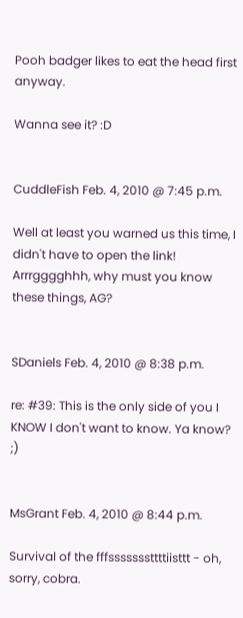Pooh badger likes to eat the head first anyway.

Wanna see it? :D


CuddleFish Feb. 4, 2010 @ 7:45 p.m.

Well at least you warned us this time, I didn't have to open the link! Arrrgggghhh, why must you know these things, AG?


SDaniels Feb. 4, 2010 @ 8:38 p.m.

re: #39: This is the only side of you I KNOW I don't want to know. Ya know? ;)


MsGrant Feb. 4, 2010 @ 8:44 p.m.

Survival of the fffsssssssttttiisttt - oh, sorry, cobra.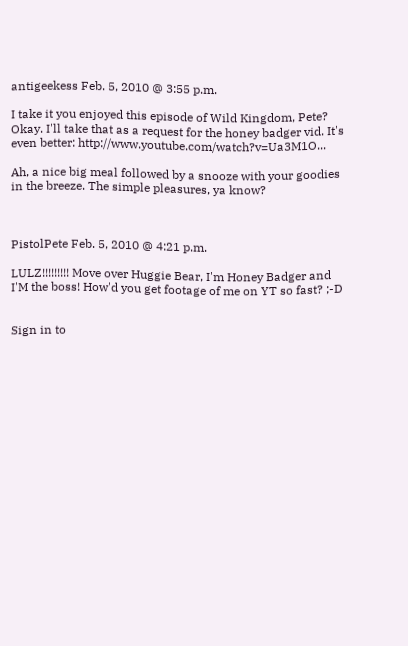antigeekess Feb. 5, 2010 @ 3:55 p.m.

I take it you enjoyed this episode of Wild Kingdom, Pete? Okay. I'll take that as a request for the honey badger vid. It's even better: http://www.youtube.com/watch?v=Ua3M1O...

Ah, a nice big meal followed by a snooze with your goodies in the breeze. The simple pleasures, ya know?



PistolPete Feb. 5, 2010 @ 4:21 p.m.

LULZ!!!!!!!!! Move over Huggie Bear, I'm Honey Badger and I'M the boss! How'd you get footage of me on YT so fast? ;-D


Sign in to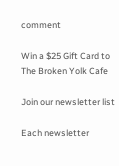comment

Win a $25 Gift Card to
The Broken Yolk Cafe

Join our newsletter list

Each newsletter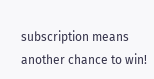subscription means another chance to win!